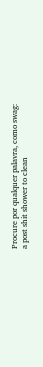Procure por qualquer palavra, como swag:
a post shit shower to clean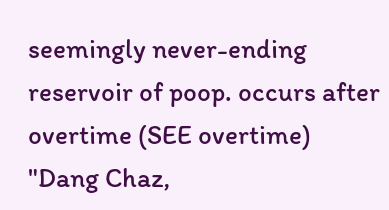seemingly never-ending reservoir of poop. occurs after overtime (SEE overtime)
"Dang Chaz,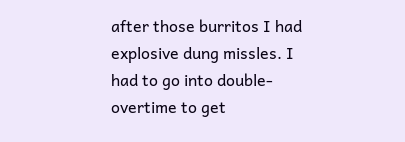after those burritos I had explosive dung missles. I had to go into double-overtime to get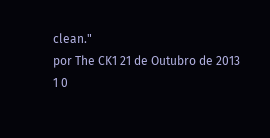clean."
por The CK1 21 de Outubro de 2013
1 0